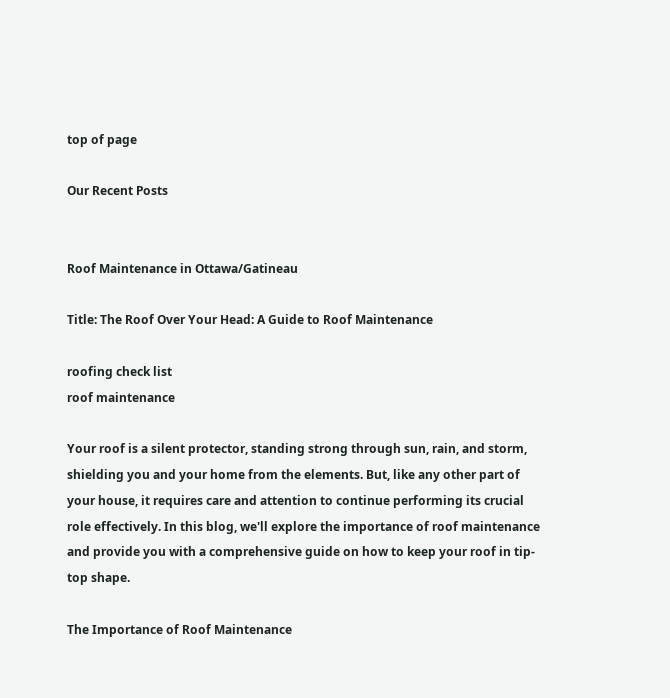top of page

Our Recent Posts


Roof Maintenance in Ottawa/Gatineau

Title: The Roof Over Your Head: A Guide to Roof Maintenance

roofing check list
roof maintenance

Your roof is a silent protector, standing strong through sun, rain, and storm, shielding you and your home from the elements. But, like any other part of your house, it requires care and attention to continue performing its crucial role effectively. In this blog, we'll explore the importance of roof maintenance and provide you with a comprehensive guide on how to keep your roof in tip-top shape.

The Importance of Roof Maintenance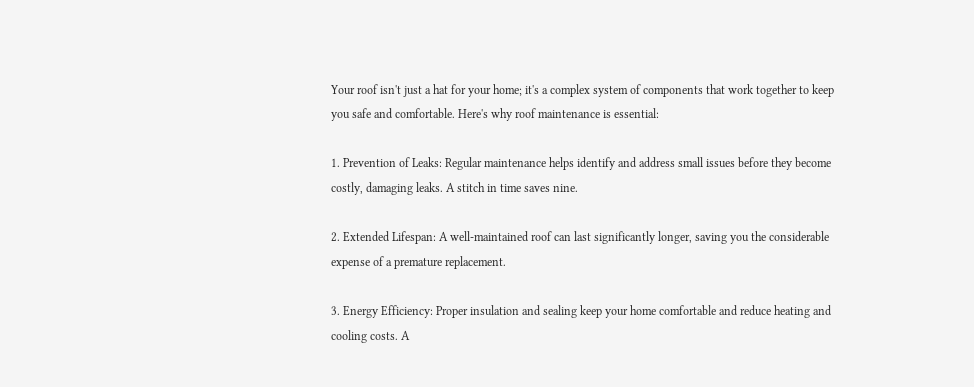Your roof isn't just a hat for your home; it's a complex system of components that work together to keep you safe and comfortable. Here's why roof maintenance is essential:

1. Prevention of Leaks: Regular maintenance helps identify and address small issues before they become costly, damaging leaks. A stitch in time saves nine.

2. Extended Lifespan: A well-maintained roof can last significantly longer, saving you the considerable expense of a premature replacement.

3. Energy Efficiency: Proper insulation and sealing keep your home comfortable and reduce heating and cooling costs. A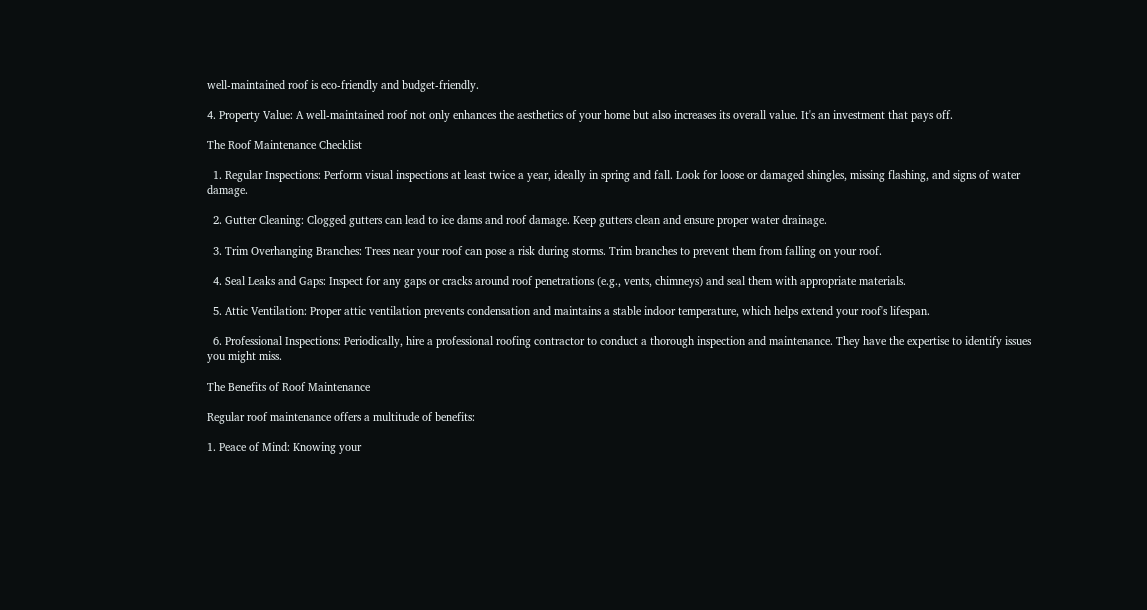well-maintained roof is eco-friendly and budget-friendly.

4. Property Value: A well-maintained roof not only enhances the aesthetics of your home but also increases its overall value. It's an investment that pays off.

The Roof Maintenance Checklist

  1. Regular Inspections: Perform visual inspections at least twice a year, ideally in spring and fall. Look for loose or damaged shingles, missing flashing, and signs of water damage.

  2. Gutter Cleaning: Clogged gutters can lead to ice dams and roof damage. Keep gutters clean and ensure proper water drainage.

  3. Trim Overhanging Branches: Trees near your roof can pose a risk during storms. Trim branches to prevent them from falling on your roof.

  4. Seal Leaks and Gaps: Inspect for any gaps or cracks around roof penetrations (e.g., vents, chimneys) and seal them with appropriate materials.

  5. Attic Ventilation: Proper attic ventilation prevents condensation and maintains a stable indoor temperature, which helps extend your roof's lifespan.

  6. Professional Inspections: Periodically, hire a professional roofing contractor to conduct a thorough inspection and maintenance. They have the expertise to identify issues you might miss.

The Benefits of Roof Maintenance

Regular roof maintenance offers a multitude of benefits:

1. Peace of Mind: Knowing your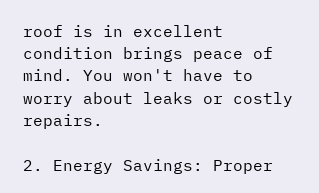roof is in excellent condition brings peace of mind. You won't have to worry about leaks or costly repairs.

2. Energy Savings: Proper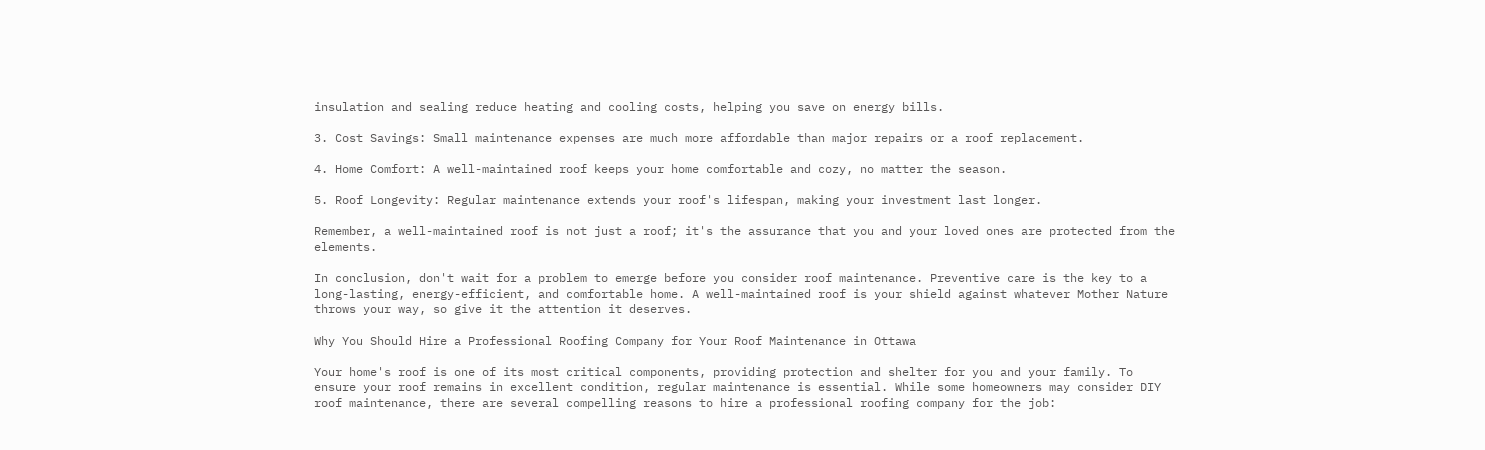insulation and sealing reduce heating and cooling costs, helping you save on energy bills.

3. Cost Savings: Small maintenance expenses are much more affordable than major repairs or a roof replacement.

4. Home Comfort: A well-maintained roof keeps your home comfortable and cozy, no matter the season.

5. Roof Longevity: Regular maintenance extends your roof's lifespan, making your investment last longer.

Remember, a well-maintained roof is not just a roof; it's the assurance that you and your loved ones are protected from the elements.

In conclusion, don't wait for a problem to emerge before you consider roof maintenance. Preventive care is the key to a long-lasting, energy-efficient, and comfortable home. A well-maintained roof is your shield against whatever Mother Nature throws your way, so give it the attention it deserves.

Why You Should Hire a Professional Roofing Company for Your Roof Maintenance in Ottawa

Your home's roof is one of its most critical components, providing protection and shelter for you and your family. To ensure your roof remains in excellent condition, regular maintenance is essential. While some homeowners may consider DIY roof maintenance, there are several compelling reasons to hire a professional roofing company for the job: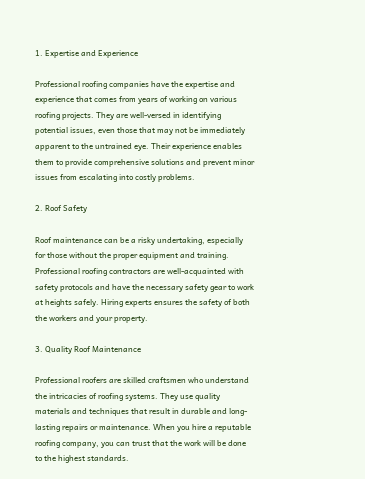1. Expertise and Experience

Professional roofing companies have the expertise and experience that comes from years of working on various roofing projects. They are well-versed in identifying potential issues, even those that may not be immediately apparent to the untrained eye. Their experience enables them to provide comprehensive solutions and prevent minor issues from escalating into costly problems.

2. Roof Safety

Roof maintenance can be a risky undertaking, especially for those without the proper equipment and training. Professional roofing contractors are well-acquainted with safety protocols and have the necessary safety gear to work at heights safely. Hiring experts ensures the safety of both the workers and your property.

3. Quality Roof Maintenance

Professional roofers are skilled craftsmen who understand the intricacies of roofing systems. They use quality materials and techniques that result in durable and long-lasting repairs or maintenance. When you hire a reputable roofing company, you can trust that the work will be done to the highest standards.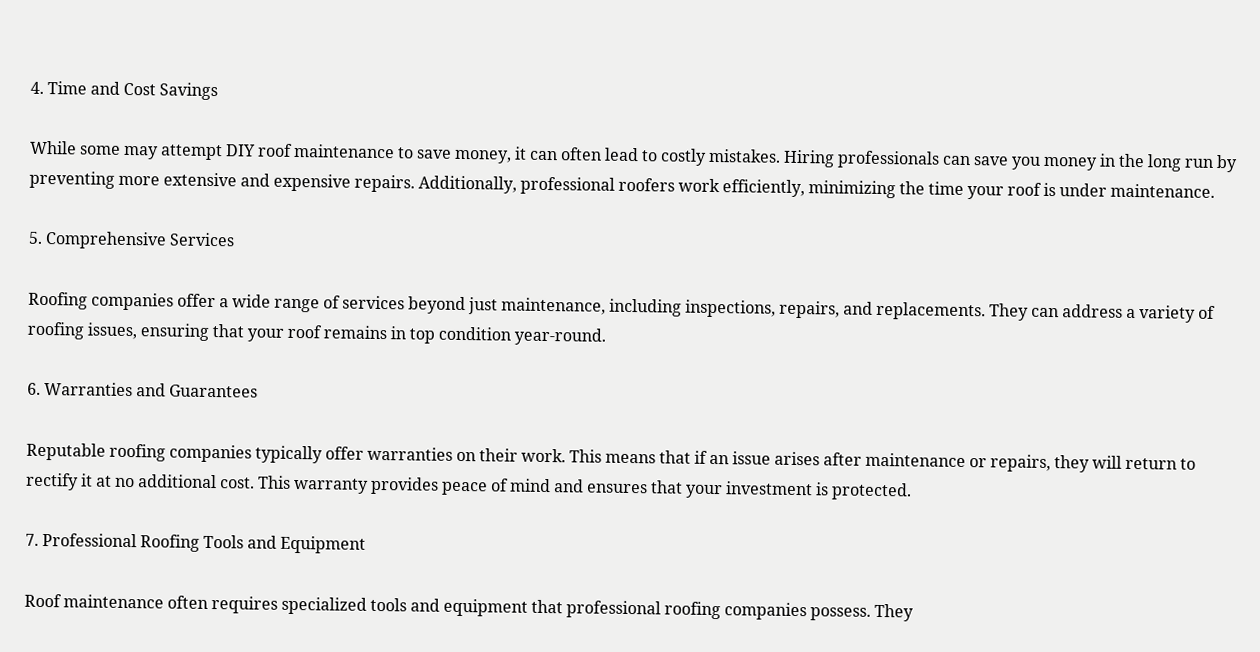4. Time and Cost Savings

While some may attempt DIY roof maintenance to save money, it can often lead to costly mistakes. Hiring professionals can save you money in the long run by preventing more extensive and expensive repairs. Additionally, professional roofers work efficiently, minimizing the time your roof is under maintenance.

5. Comprehensive Services

Roofing companies offer a wide range of services beyond just maintenance, including inspections, repairs, and replacements. They can address a variety of roofing issues, ensuring that your roof remains in top condition year-round.

6. Warranties and Guarantees

Reputable roofing companies typically offer warranties on their work. This means that if an issue arises after maintenance or repairs, they will return to rectify it at no additional cost. This warranty provides peace of mind and ensures that your investment is protected.

7. Professional Roofing Tools and Equipment

Roof maintenance often requires specialized tools and equipment that professional roofing companies possess. They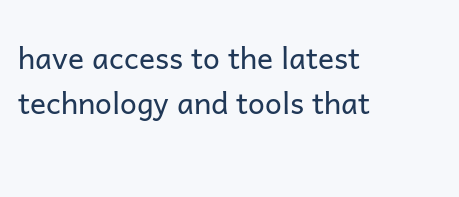have access to the latest technology and tools that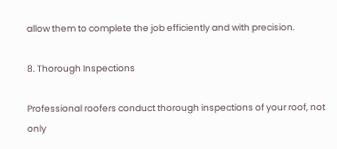allow them to complete the job efficiently and with precision.

8. Thorough Inspections

Professional roofers conduct thorough inspections of your roof, not only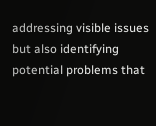addressing visible issues but also identifying potential problems that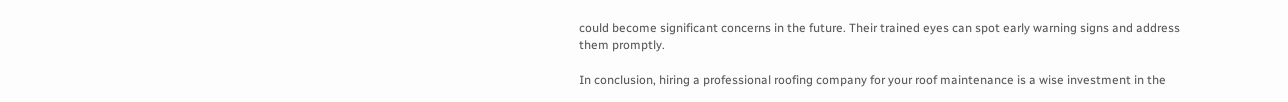could become significant concerns in the future. Their trained eyes can spot early warning signs and address them promptly.

In conclusion, hiring a professional roofing company for your roof maintenance is a wise investment in the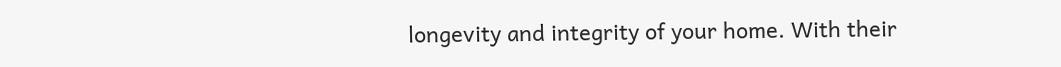longevity and integrity of your home. With their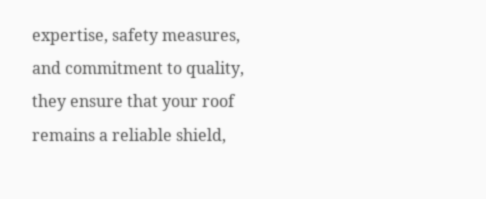expertise, safety measures, and commitment to quality, they ensure that your roof remains a reliable shield,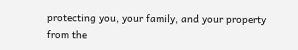protecting you, your family, and your property from the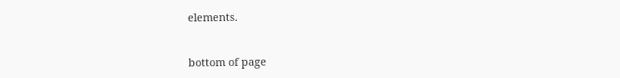elements.


bottom of page